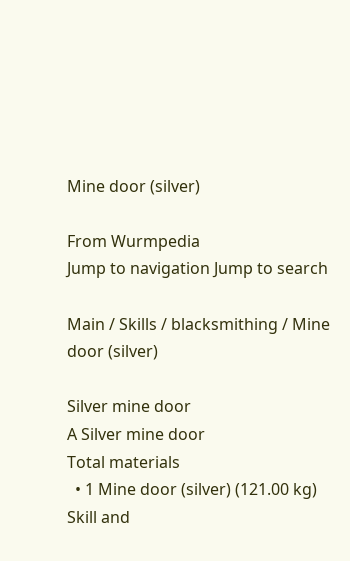Mine door (silver)

From Wurmpedia
Jump to navigation Jump to search

Main / Skills / blacksmithing / Mine door (silver)

Silver mine door
A Silver mine door
Total materials
  • 1 Mine door (silver) (121.00 kg)
Skill and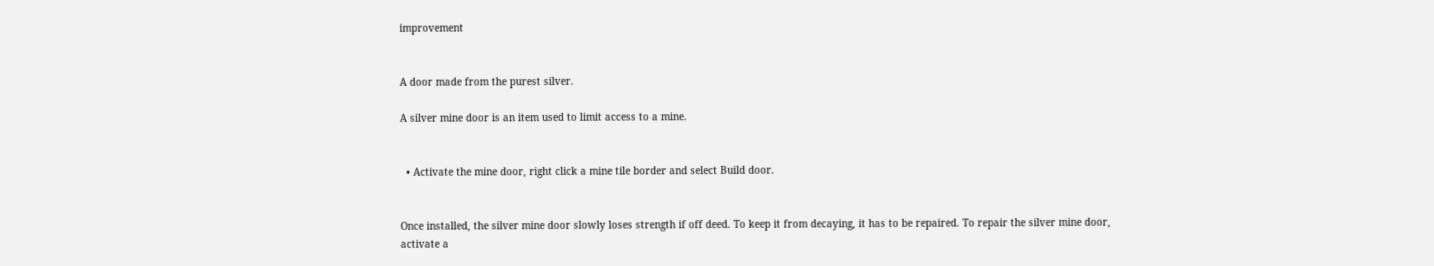improvement


A door made from the purest silver.

A silver mine door is an item used to limit access to a mine.


  • Activate the mine door, right click a mine tile border and select Build door.


Once installed, the silver mine door slowly loses strength if off deed. To keep it from decaying, it has to be repaired. To repair the silver mine door, activate a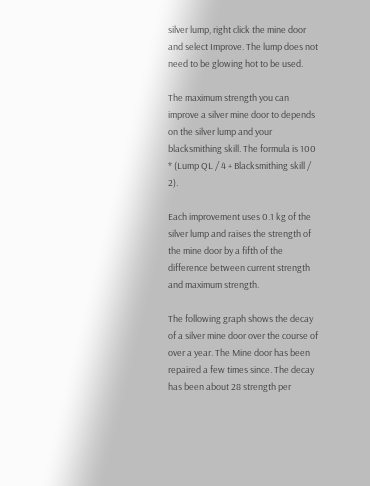silver lump, right click the mine door and select Improve. The lump does not need to be glowing hot to be used.

The maximum strength you can improve a silver mine door to depends on the silver lump and your blacksmithing skill. The formula is 100 * (Lump QL / 4 + Blacksmithing skill / 2).

Each improvement uses 0.1 kg of the silver lump and raises the strength of the mine door by a fifth of the difference between current strength and maximum strength.

The following graph shows the decay of a silver mine door over the course of over a year. The Mine door has been repaired a few times since. The decay has been about 28 strength per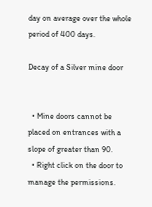day on average over the whole period of 400 days.

Decay of a Silver mine door


  • Mine doors cannot be placed on entrances with a slope of greater than 90.
  • Right click on the door to manage the permissions.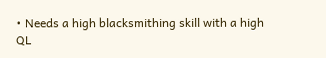• Needs a high blacksmithing skill with a high QL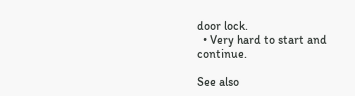door lock.
  • Very hard to start and continue.

See also